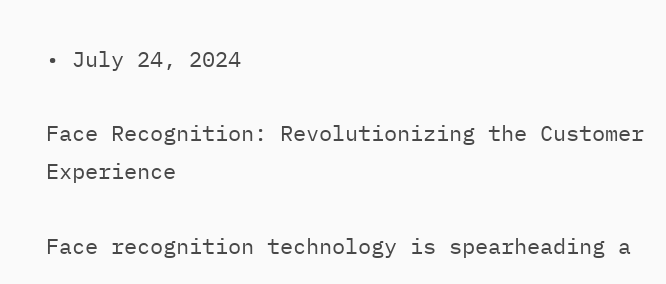• July 24, 2024

Face Recognition: Revolutionizing the Customer Experience

Face recognition technology is spearheading a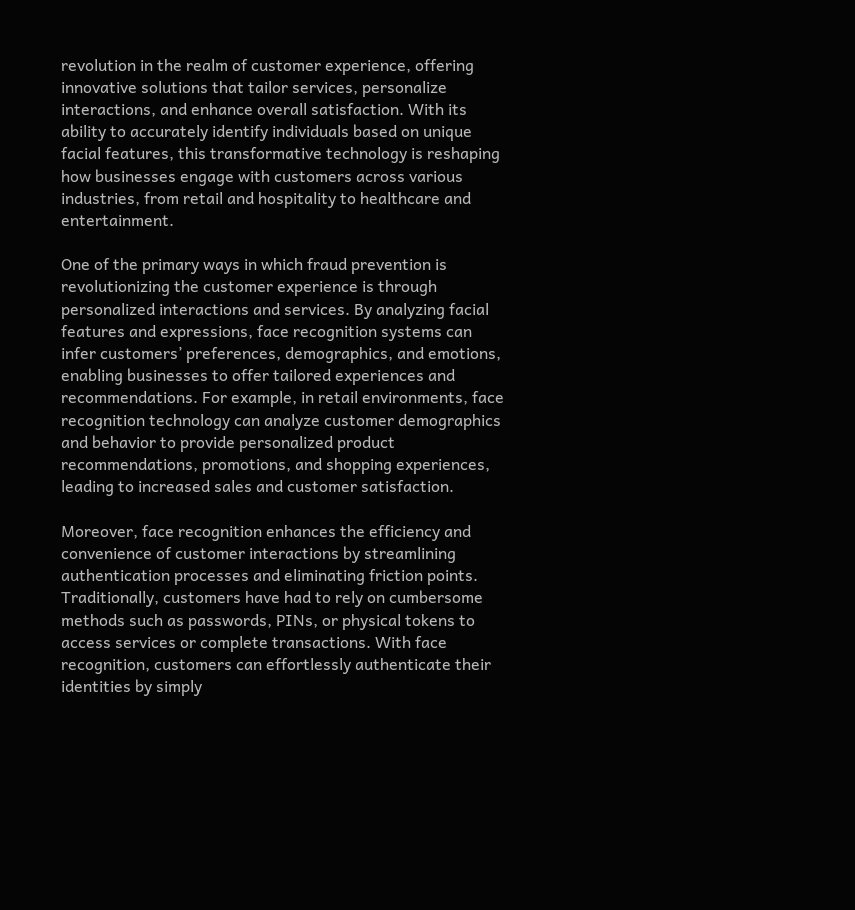revolution in the realm of customer experience, offering innovative solutions that tailor services, personalize interactions, and enhance overall satisfaction. With its ability to accurately identify individuals based on unique facial features, this transformative technology is reshaping how businesses engage with customers across various industries, from retail and hospitality to healthcare and entertainment.

One of the primary ways in which fraud prevention is revolutionizing the customer experience is through personalized interactions and services. By analyzing facial features and expressions, face recognition systems can infer customers’ preferences, demographics, and emotions, enabling businesses to offer tailored experiences and recommendations. For example, in retail environments, face recognition technology can analyze customer demographics and behavior to provide personalized product recommendations, promotions, and shopping experiences, leading to increased sales and customer satisfaction.

Moreover, face recognition enhances the efficiency and convenience of customer interactions by streamlining authentication processes and eliminating friction points. Traditionally, customers have had to rely on cumbersome methods such as passwords, PINs, or physical tokens to access services or complete transactions. With face recognition, customers can effortlessly authenticate their identities by simply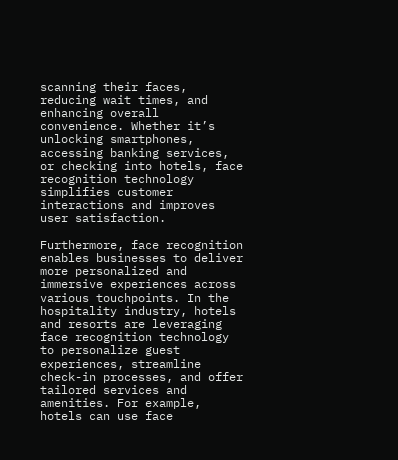scanning their faces, reducing wait times, and enhancing overall convenience. Whether it’s unlocking smartphones, accessing banking services, or checking into hotels, face recognition technology simplifies customer interactions and improves user satisfaction.

Furthermore, face recognition enables businesses to deliver more personalized and immersive experiences across various touchpoints. In the hospitality industry, hotels and resorts are leveraging face recognition technology to personalize guest experiences, streamline check-in processes, and offer tailored services and amenities. For example, hotels can use face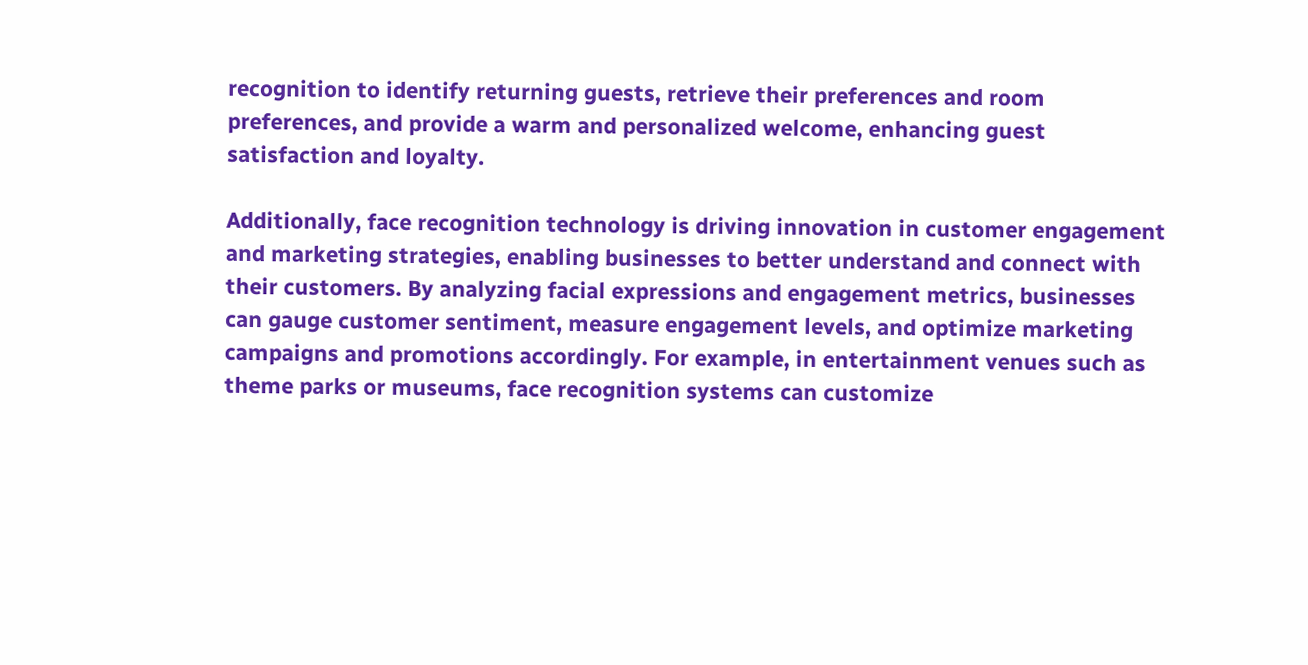recognition to identify returning guests, retrieve their preferences and room preferences, and provide a warm and personalized welcome, enhancing guest satisfaction and loyalty.

Additionally, face recognition technology is driving innovation in customer engagement and marketing strategies, enabling businesses to better understand and connect with their customers. By analyzing facial expressions and engagement metrics, businesses can gauge customer sentiment, measure engagement levels, and optimize marketing campaigns and promotions accordingly. For example, in entertainment venues such as theme parks or museums, face recognition systems can customize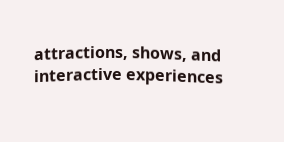attractions, shows, and interactive experiences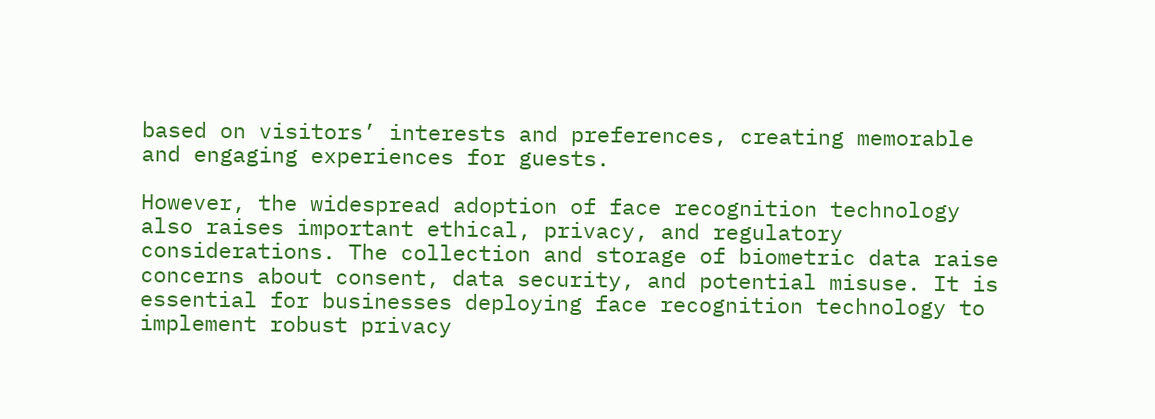based on visitors’ interests and preferences, creating memorable and engaging experiences for guests.

However, the widespread adoption of face recognition technology also raises important ethical, privacy, and regulatory considerations. The collection and storage of biometric data raise concerns about consent, data security, and potential misuse. It is essential for businesses deploying face recognition technology to implement robust privacy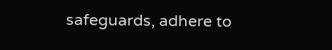safeguards, adhere to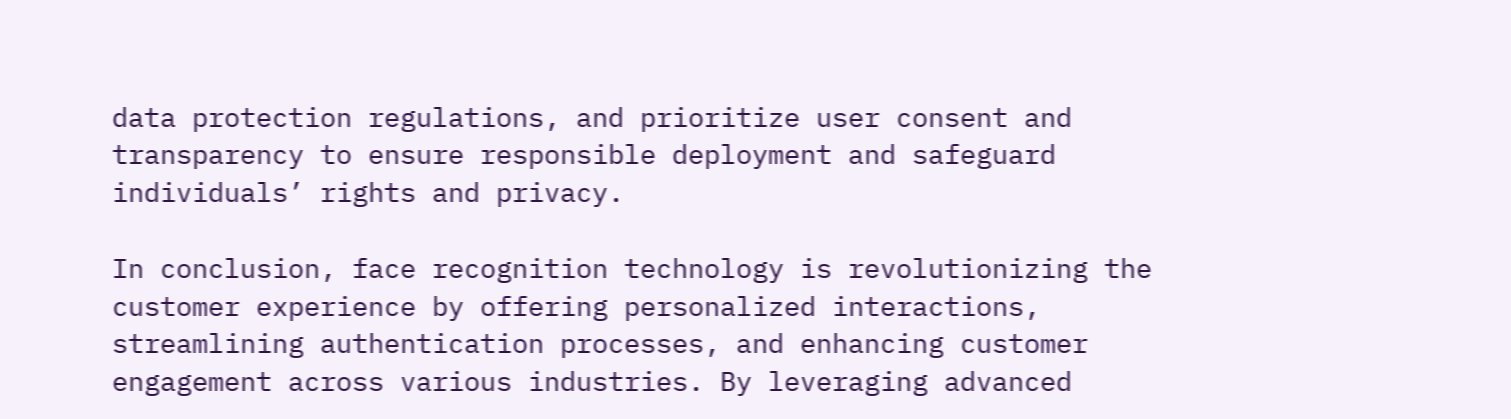data protection regulations, and prioritize user consent and transparency to ensure responsible deployment and safeguard individuals’ rights and privacy.

In conclusion, face recognition technology is revolutionizing the customer experience by offering personalized interactions, streamlining authentication processes, and enhancing customer engagement across various industries. By leveraging advanced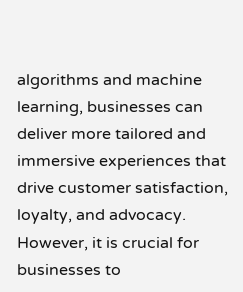algorithms and machine learning, businesses can deliver more tailored and immersive experiences that drive customer satisfaction, loyalty, and advocacy. However, it is crucial for businesses to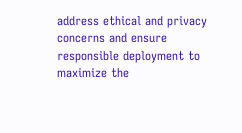address ethical and privacy concerns and ensure responsible deployment to maximize the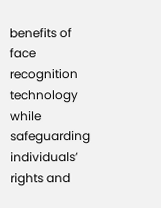benefits of face recognition technology while safeguarding individuals’ rights and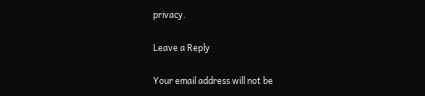privacy.

Leave a Reply

Your email address will not be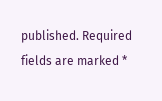published. Required fields are marked *